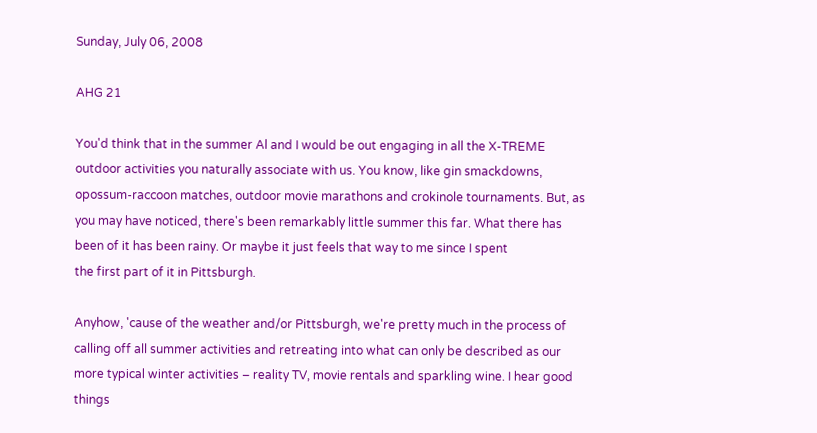Sunday, July 06, 2008

AHG 21

You'd think that in the summer Al and I would be out engaging in all the X-TREME outdoor activities you naturally associate with us. You know, like gin smackdowns, opossum-raccoon matches, outdoor movie marathons and crokinole tournaments. But, as you may have noticed, there's been remarkably little summer this far. What there has been of it has been rainy. Or maybe it just feels that way to me since I spent
the first part of it in Pittsburgh.

Anyhow, 'cause of the weather and/or Pittsburgh, we're pretty much in the process of calling off all summer activities and retreating into what can only be described as our more typical winter activities – reality TV, movie rentals and sparkling wine. I hear good things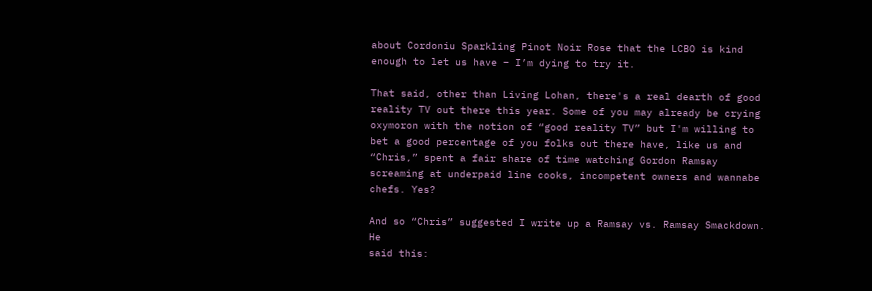about Cordoniu Sparkling Pinot Noir Rose that the LCBO is kind enough to let us have – I’m dying to try it.

That said, other than Living Lohan, there's a real dearth of good reality TV out there this year. Some of you may already be crying
oxymoron with the notion of “good reality TV” but I'm willing to bet a good percentage of you folks out there have, like us and “Chris,” spent a fair share of time watching Gordon Ramsay screaming at underpaid line cooks, incompetent owners and wannabe chefs. Yes?

And so “Chris” suggested I write up a Ramsay vs. Ramsay Smackdown. He
said this: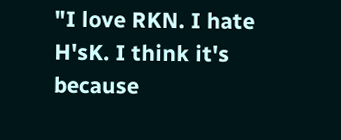"I love RKN. I hate H'sK. I think it's because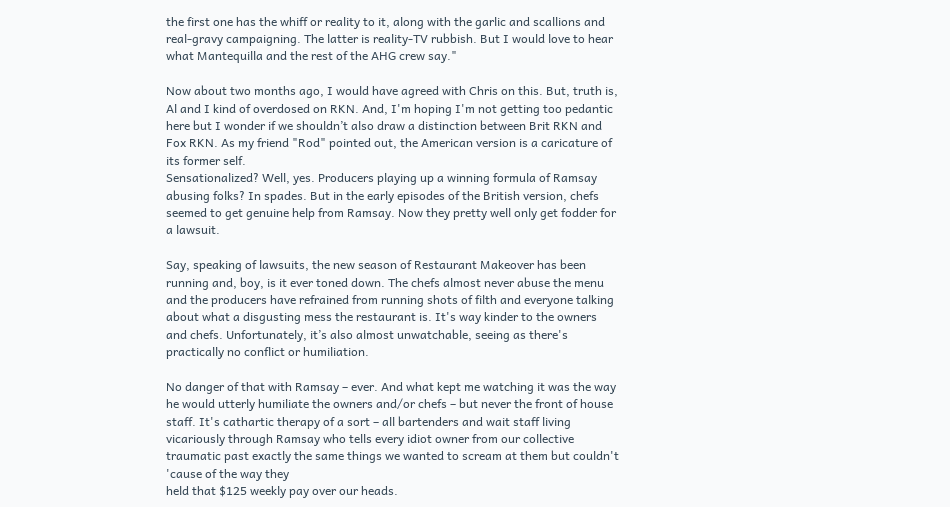the first one has the whiff or reality to it, along with the garlic and scallions and real-gravy campaigning. The latter is reality-TV rubbish. But I would love to hear what Mantequilla and the rest of the AHG crew say."

Now about two months ago, I would have agreed with Chris on this. But, truth is, Al and I kind of overdosed on RKN. And, I'm hoping I'm not getting too pedantic here but I wonder if we shouldn’t also draw a distinction between Brit RKN and Fox RKN. As my friend "Rod" pointed out, the American version is a caricature of its former self.
Sensationalized? Well, yes. Producers playing up a winning formula of Ramsay abusing folks? In spades. But in the early episodes of the British version, chefs seemed to get genuine help from Ramsay. Now they pretty well only get fodder for a lawsuit.

Say, speaking of lawsuits, the new season of Restaurant Makeover has been running and, boy, is it ever toned down. The chefs almost never abuse the menu and the producers have refrained from running shots of filth and everyone talking about what a disgusting mess the restaurant is. It's way kinder to the owners and chefs. Unfortunately, it’s also almost unwatchable, seeing as there's practically no conflict or humiliation.

No danger of that with Ramsay – ever. And what kept me watching it was the way he would utterly humiliate the owners and/or chefs – but never the front of house staff. It's cathartic therapy of a sort – all bartenders and wait staff living vicariously through Ramsay who tells every idiot owner from our collective traumatic past exactly the same things we wanted to scream at them but couldn't 'cause of the way they
held that $125 weekly pay over our heads.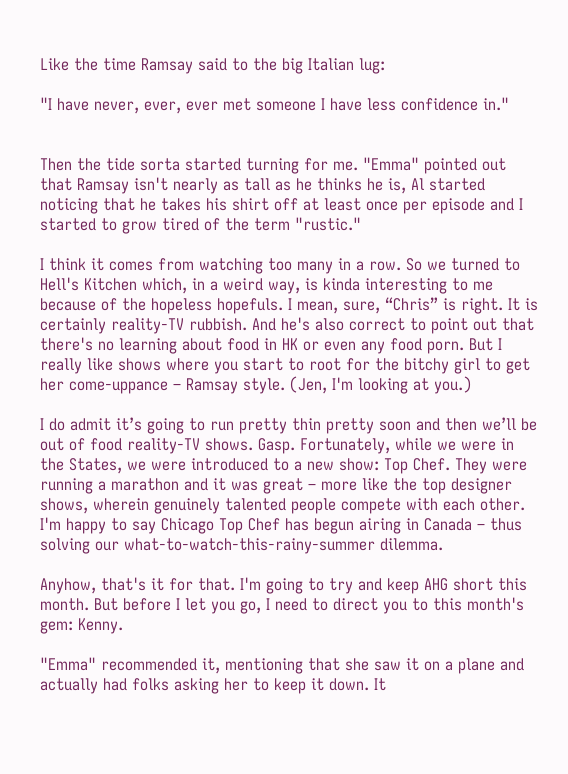Like the time Ramsay said to the big Italian lug:

"I have never, ever, ever met someone I have less confidence in."


Then the tide sorta started turning for me. "Emma" pointed out that Ramsay isn't nearly as tall as he thinks he is, Al started noticing that he takes his shirt off at least once per episode and I started to grow tired of the term "rustic."

I think it comes from watching too many in a row. So we turned to Hell's Kitchen which, in a weird way, is kinda interesting to me because of the hopeless hopefuls. I mean, sure, “Chris” is right. It is certainly reality-TV rubbish. And he's also correct to point out that there's no learning about food in HK or even any food porn. But I really like shows where you start to root for the bitchy girl to get
her come-uppance – Ramsay style. (Jen, I'm looking at you.)

I do admit it’s going to run pretty thin pretty soon and then we’ll be
out of food reality-TV shows. Gasp. Fortunately, while we were in the States, we were introduced to a new show: Top Chef. They were running a marathon and it was great – more like the top designer shows, wherein genuinely talented people compete with each other. I'm happy to say Chicago Top Chef has begun airing in Canada – thus solving our what-to-watch-this-rainy-summer dilemma.

Anyhow, that's it for that. I'm going to try and keep AHG short this month. But before I let you go, I need to direct you to this month's gem: Kenny.

"Emma" recommended it, mentioning that she saw it on a plane and actually had folks asking her to keep it down. It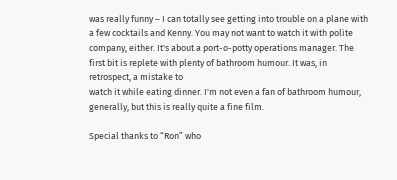was really funny – I can totally see getting into trouble on a plane with a few cocktails and Kenny. You may not want to watch it with polite company, either. It's about a port-o-potty operations manager. The first bit is replete with plenty of bathroom humour. It was, in retrospect, a mistake to
watch it while eating dinner. I'm not even a fan of bathroom humour, generally, but this is really quite a fine film.

Special thanks to “Ron” who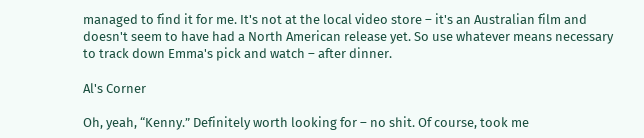managed to find it for me. It's not at the local video store – it's an Australian film and doesn't seem to have had a North American release yet. So use whatever means necessary to track down Emma's pick and watch – after dinner.

Al's Corner

Oh, yeah, “Kenny.” Definitely worth looking for – no shit. Of course, took me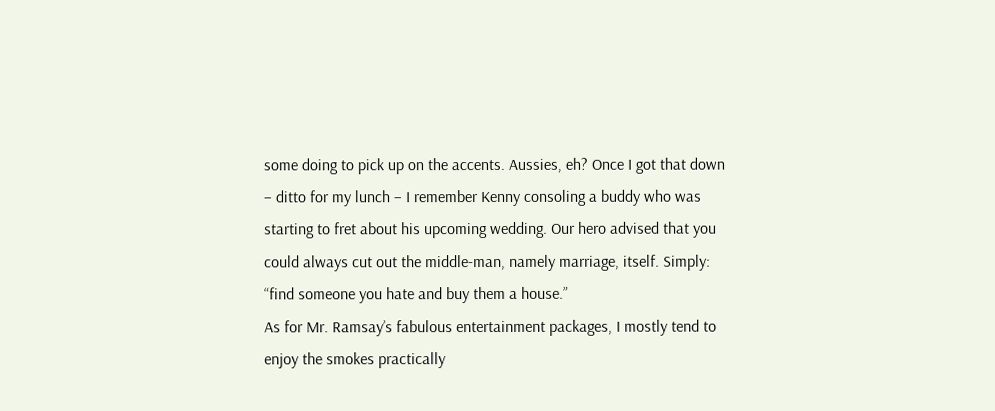some doing to pick up on the accents. Aussies, eh? Once I got that down – ditto for my lunch – I remember Kenny consoling a buddy who was starting to fret about his upcoming wedding. Our hero advised that you could always cut out the middle-man, namely marriage, itself. Simply: “find someone you hate and buy them a house.”
As for Mr. Ramsay’s fabulous entertainment packages, I mostly tend to enjoy the smokes practically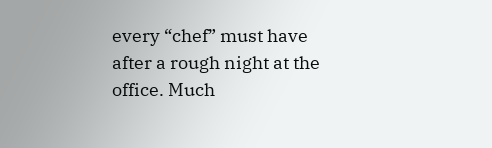every “chef” must have after a rough night at the office. Much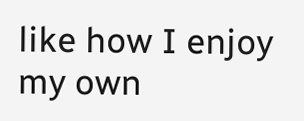like how I enjoy my own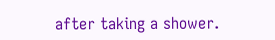after taking a shower.